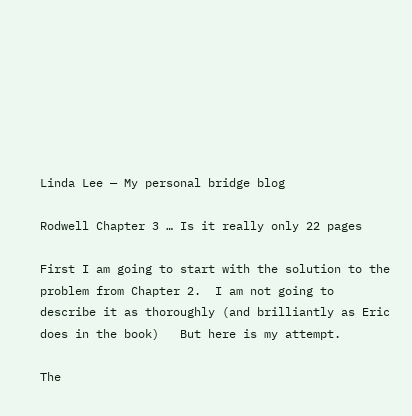Linda Lee — My personal bridge blog

Rodwell Chapter 3 … Is it really only 22 pages

First I am going to start with the solution to the problem from Chapter 2.  I am not going to describe it as thoroughly (and brilliantly as Eric does in the book)   But here is my attempt.

The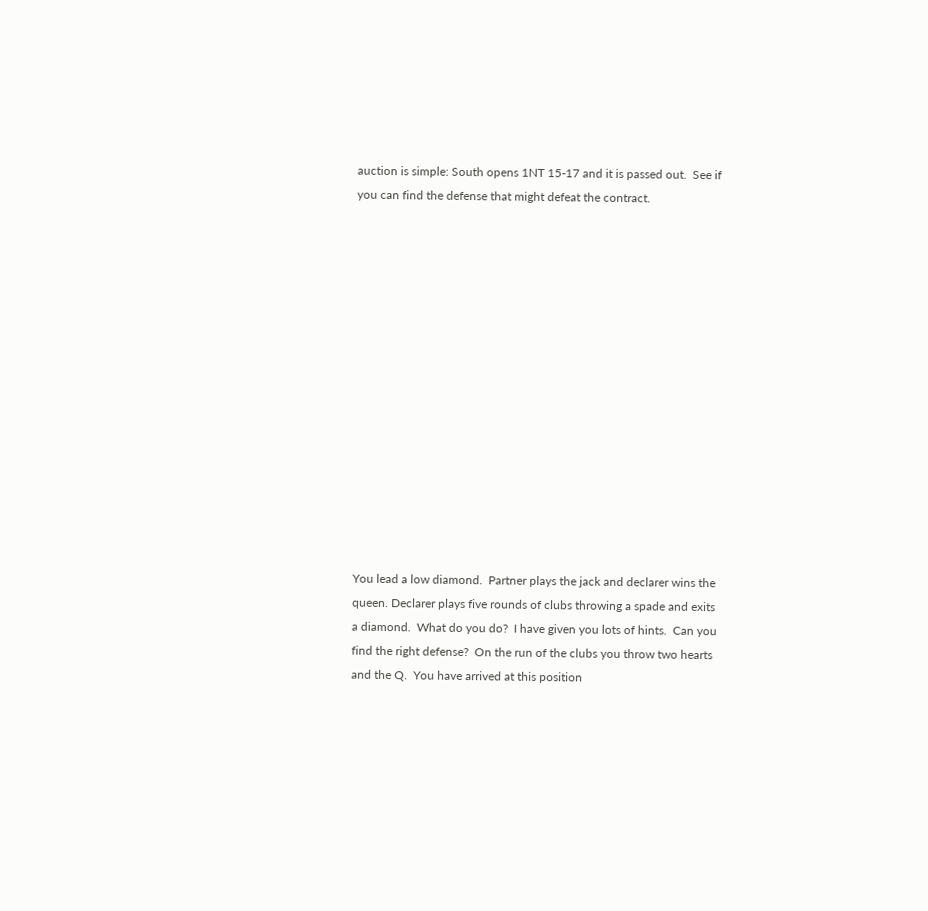auction is simple: South opens 1NT 15-17 and it is passed out.  See if you can find the defense that might defeat the contract.















You lead a low diamond.  Partner plays the jack and declarer wins the queen. Declarer plays five rounds of clubs throwing a spade and exits a diamond.  What do you do?  I have given you lots of hints.  Can you find the right defense?  On the run of the clubs you throw two hearts and the Q.  You have arrived at this position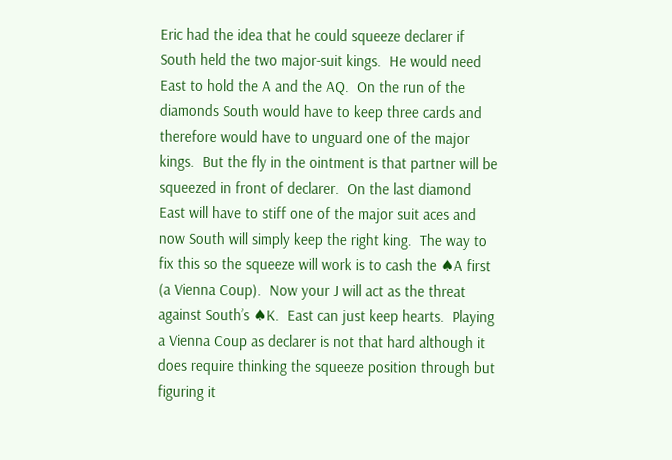Eric had the idea that he could squeeze declarer if South held the two major-suit kings.  He would need East to hold the A and the AQ.  On the run of the diamonds South would have to keep three cards and therefore would have to unguard one of the major kings.  But the fly in the ointment is that partner will be squeezed in front of declarer.  On the last diamond East will have to stiff one of the major suit aces and now South will simply keep the right king.  The way to fix this so the squeeze will work is to cash the ♠A first (a Vienna Coup).  Now your J will act as the threat against South’s ♠K.  East can just keep hearts.  Playing a Vienna Coup as declarer is not that hard although it does require thinking the squeeze position through but figuring it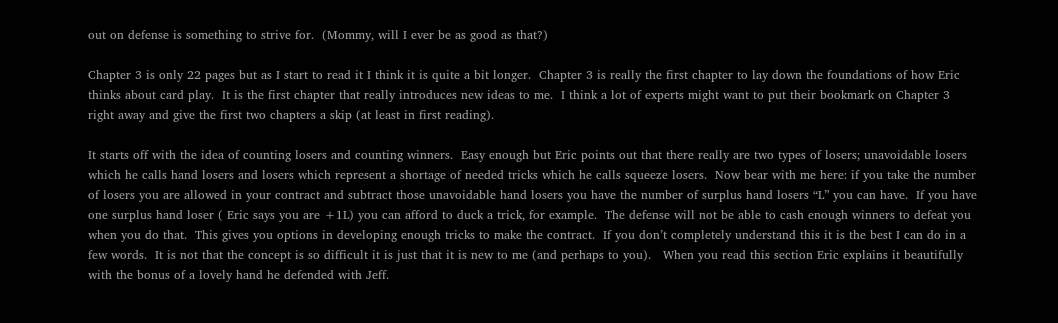out on defense is something to strive for.  (Mommy, will I ever be as good as that?)

Chapter 3 is only 22 pages but as I start to read it I think it is quite a bit longer.  Chapter 3 is really the first chapter to lay down the foundations of how Eric thinks about card play.  It is the first chapter that really introduces new ideas to me.  I think a lot of experts might want to put their bookmark on Chapter 3 right away and give the first two chapters a skip (at least in first reading).

It starts off with the idea of counting losers and counting winners.  Easy enough but Eric points out that there really are two types of losers; unavoidable losers which he calls hand losers and losers which represent a shortage of needed tricks which he calls squeeze losers.  Now bear with me here: if you take the number of losers you are allowed in your contract and subtract those unavoidable hand losers you have the number of surplus hand losers “L” you can have.  If you have one surplus hand loser ( Eric says you are +1L) you can afford to duck a trick, for example.  The defense will not be able to cash enough winners to defeat you when you do that.  This gives you options in developing enough tricks to make the contract.  If you don’t completely understand this it is the best I can do in a few words.  It is not that the concept is so difficult it is just that it is new to me (and perhaps to you).   When you read this section Eric explains it beautifully with the bonus of a lovely hand he defended with Jeff.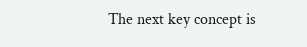The next key concept is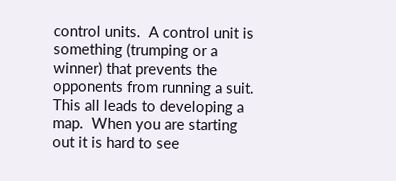control units.  A control unit is something (trumping or a winner) that prevents the opponents from running a suit.  This all leads to developing a map.  When you are starting out it is hard to see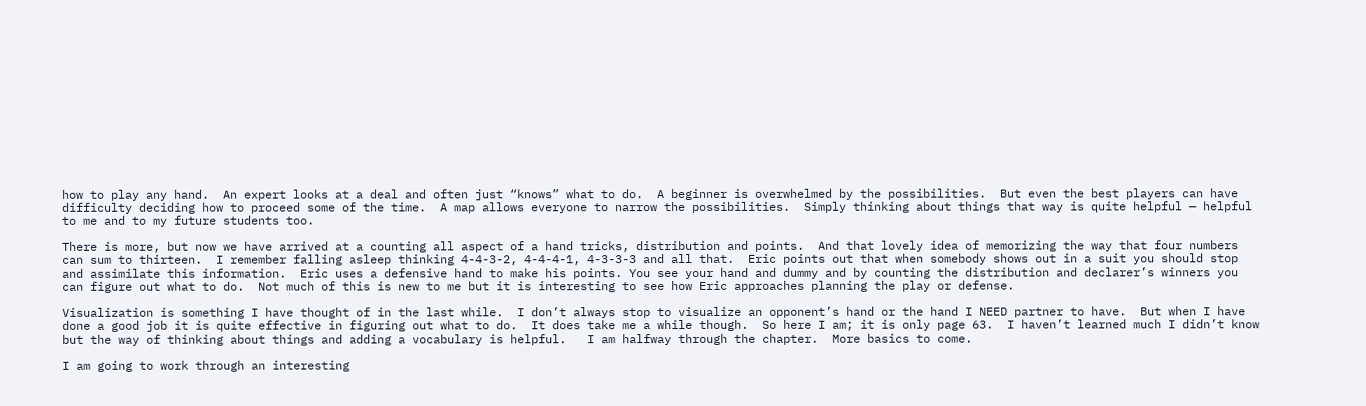how to play any hand.  An expert looks at a deal and often just “knows” what to do.  A beginner is overwhelmed by the possibilities.  But even the best players can have difficulty deciding how to proceed some of the time.  A map allows everyone to narrow the possibilities.  Simply thinking about things that way is quite helpful — helpful to me and to my future students too.

There is more, but now we have arrived at a counting all aspect of a hand tricks, distribution and points.  And that lovely idea of memorizing the way that four numbers can sum to thirteen.  I remember falling asleep thinking 4-4-3-2, 4-4-4-1, 4-3-3-3 and all that.  Eric points out that when somebody shows out in a suit you should stop and assimilate this information.  Eric uses a defensive hand to make his points. You see your hand and dummy and by counting the distribution and declarer’s winners you can figure out what to do.  Not much of this is new to me but it is interesting to see how Eric approaches planning the play or defense.

Visualization is something I have thought of in the last while.  I don’t always stop to visualize an opponent’s hand or the hand I NEED partner to have.  But when I have done a good job it is quite effective in figuring out what to do.  It does take me a while though.  So here I am; it is only page 63.  I haven’t learned much I didn’t know but the way of thinking about things and adding a vocabulary is helpful.   I am halfway through the chapter.  More basics to come.

I am going to work through an interesting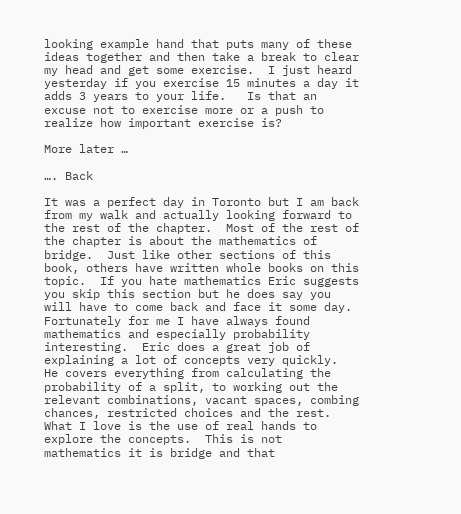looking example hand that puts many of these ideas together and then take a break to clear my head and get some exercise.  I just heard yesterday if you exercise 15 minutes a day it adds 3 years to your life.   Is that an excuse not to exercise more or a push to realize how important exercise is?

More later …

…. Back

It was a perfect day in Toronto but I am back from my walk and actually looking forward to the rest of the chapter.  Most of the rest of the chapter is about the mathematics of bridge.  Just like other sections of this book, others have written whole books on this topic.  If you hate mathematics Eric suggests you skip this section but he does say you will have to come back and face it some day.  Fortunately for me I have always found mathematics and especially probability interesting.  Eric does a great job of explaining a lot of concepts very quickly.  He covers everything from calculating the probability of a split, to working out the relevant combinations, vacant spaces, combing chances, restricted choices and the rest.  What I love is the use of real hands to explore the concepts.  This is not mathematics it is bridge and that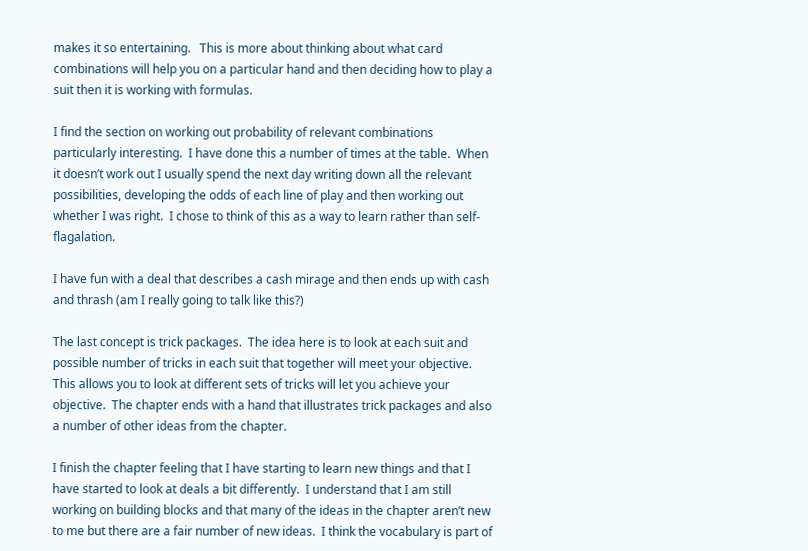makes it so entertaining.   This is more about thinking about what card combinations will help you on a particular hand and then deciding how to play a suit then it is working with formulas.

I find the section on working out probability of relevant combinations particularly interesting.  I have done this a number of times at the table.  When it doesn’t work out I usually spend the next day writing down all the relevant possibilities, developing the odds of each line of play and then working out whether I was right.  I chose to think of this as a way to learn rather than self-flagalation.

I have fun with a deal that describes a cash mirage and then ends up with cash and thrash (am I really going to talk like this?)

The last concept is trick packages.  The idea here is to look at each suit and possible number of tricks in each suit that together will meet your objective.  This allows you to look at different sets of tricks will let you achieve your objective.  The chapter ends with a hand that illustrates trick packages and also a number of other ideas from the chapter.

I finish the chapter feeling that I have starting to learn new things and that I have started to look at deals a bit differently.  I understand that I am still working on building blocks and that many of the ideas in the chapter aren’t new to me but there are a fair number of new ideas.  I think the vocabulary is part of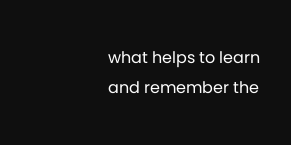what helps to learn and remember the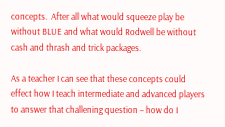concepts.  After all what would squeeze play be without BLUE and what would Rodwell be without cash and thrash and trick packages.

As a teacher I can see that these concepts could effect how I teach intermediate and advanced players to answer that challening question – how do I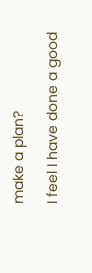make a plan?

I feel I have done a good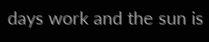days work and the sun is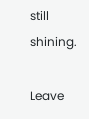still shining.

Leave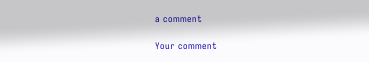a comment

Your comment